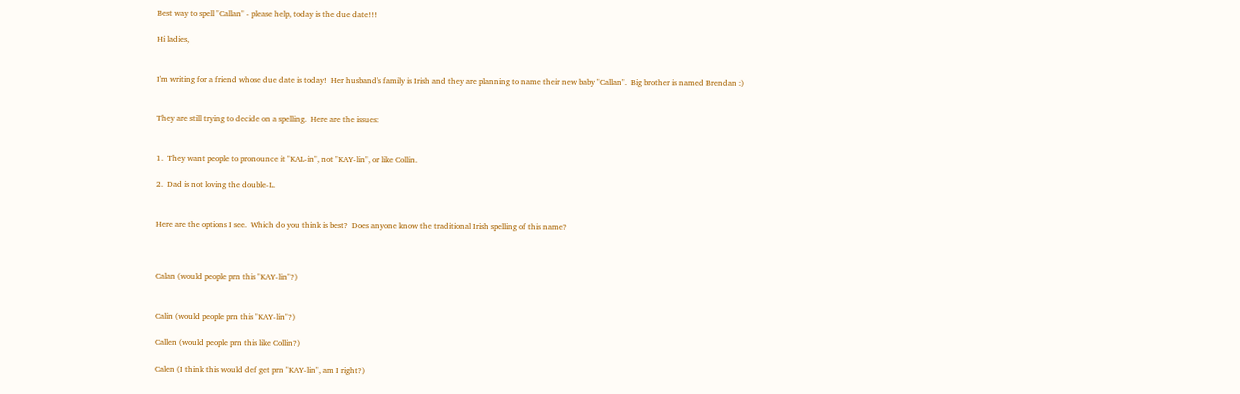Best way to spell "Callan" - please help, today is the due date!!!

Hi ladies,


I'm writing for a friend whose due date is today!  Her husband's family is Irish and they are planning to name their new baby "Callan".  Big brother is named Brendan :)


They are still trying to decide on a spelling.  Here are the issues:


1.  They want people to pronounce it "KAL-in", not "KAY-lin", or like Collin.

2.  Dad is not loving the double-L.


Here are the options I see.  Which do you think is best?  Does anyone know the traditional Irish spelling of this name?



Calan (would people prn this "KAY-lin"?)


Calin (would people prn this "KAY-lin"?)

Callen (would people prn this like Collin?)

Calen (I think this would def get prn "KAY-lin", am I right?)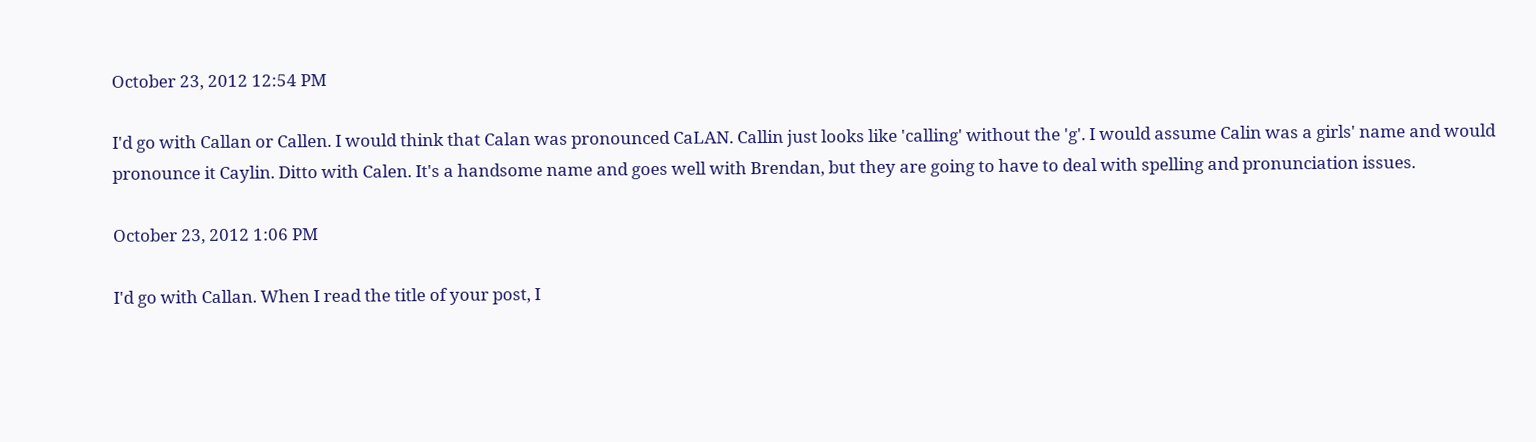October 23, 2012 12:54 PM

I'd go with Callan or Callen. I would think that Calan was pronounced CaLAN. Callin just looks like 'calling' without the 'g'. I would assume Calin was a girls' name and would pronounce it Caylin. Ditto with Calen. It's a handsome name and goes well with Brendan, but they are going to have to deal with spelling and pronunciation issues.

October 23, 2012 1:06 PM

I'd go with Callan. When I read the title of your post, I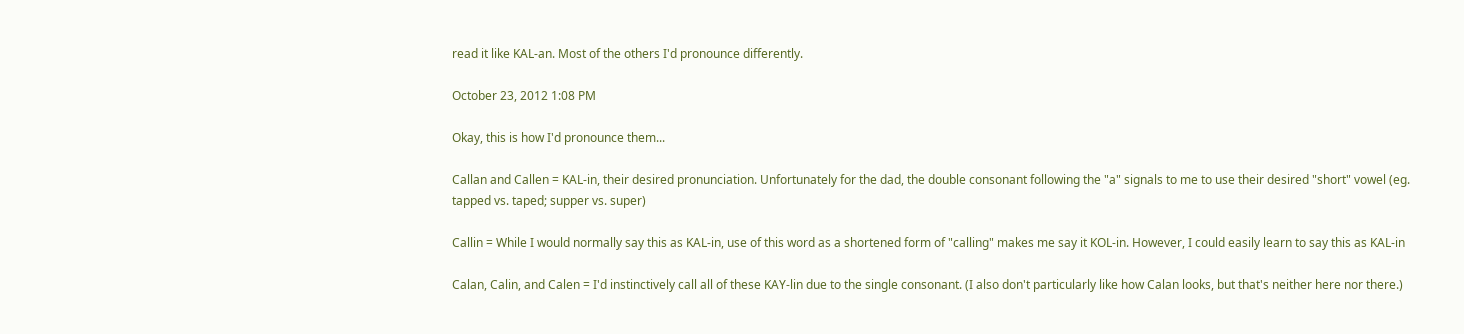read it like KAL-an. Most of the others I'd pronounce differently.

October 23, 2012 1:08 PM

Okay, this is how I'd pronounce them...

Callan and Callen = KAL-in, their desired pronunciation. Unfortunately for the dad, the double consonant following the "a" signals to me to use their desired "short" vowel (eg. tapped vs. taped; supper vs. super)

Callin = While I would normally say this as KAL-in, use of this word as a shortened form of "calling" makes me say it KOL-in. However, I could easily learn to say this as KAL-in

Calan, Calin, and Calen = I'd instinctively call all of these KAY-lin due to the single consonant. (I also don't particularly like how Calan looks, but that's neither here nor there.)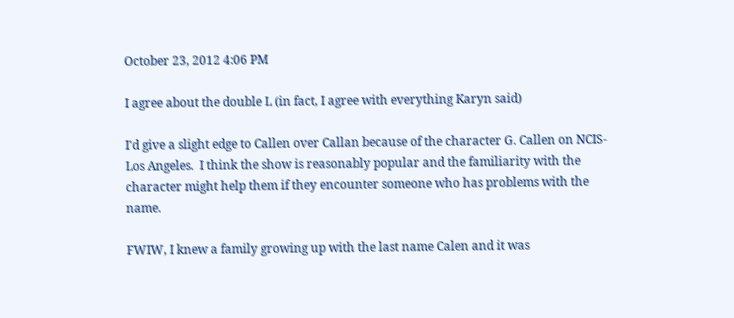October 23, 2012 4:06 PM

I agree about the double L (in fact, I agree with everything Karyn said)

I'd give a slight edge to Callen over Callan because of the character G. Callen on NCIS-Los Angeles.  I think the show is reasonably popular and the familiarity with the character might help them if they encounter someone who has problems with the name.

FWIW, I knew a family growing up with the last name Calen and it was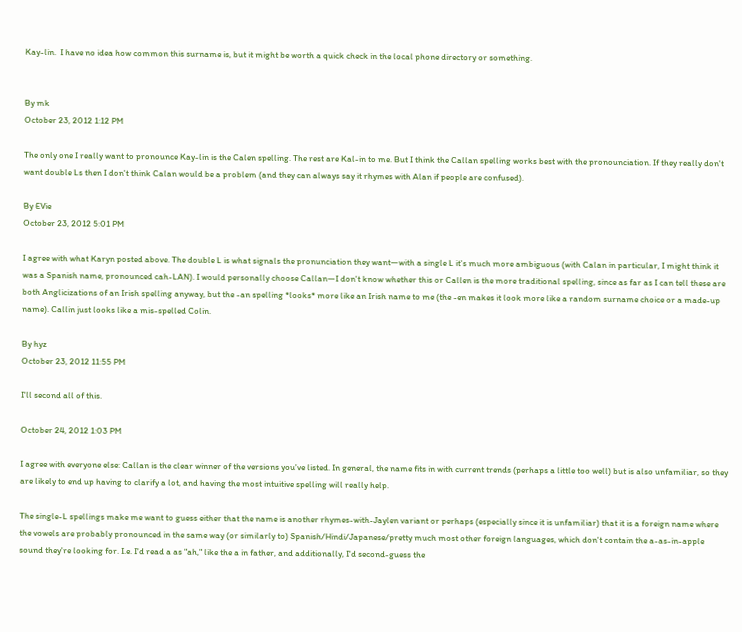Kay-lin.  I have no idea how common this surname is, but it might be worth a quick check in the local phone directory or something.


By mk
October 23, 2012 1:12 PM

The only one I really want to pronounce Kay-lin is the Calen spelling. The rest are Kal-in to me. But I think the Callan spelling works best with the pronounciation. If they really don't want double Ls then I don't think Calan would be a problem (and they can always say it rhymes with Alan if people are confused).

By EVie
October 23, 2012 5:01 PM

I agree with what Karyn posted above. The double L is what signals the pronunciation they want—with a single L it's much more ambiguous (with Calan in particular, I might think it was a Spanish name, pronounced cah-LAN). I would personally choose Callan—I don't know whether this or Callen is the more traditional spelling, since as far as I can tell these are both Anglicizations of an Irish spelling anyway, but the -an spelling *looks* more like an Irish name to me (the -en makes it look more like a random surname choice or a made-up name). Callin just looks like a mis-spelled Colin.

By hyz
October 23, 2012 11:55 PM

I'll second all of this.

October 24, 2012 1:03 PM

I agree with everyone else: Callan is the clear winner of the versions you've listed. In general, the name fits in with current trends (perhaps a little too well) but is also unfamiliar, so they are likely to end up having to clarify a lot, and having the most intuitive spelling will really help.

The single-L spellings make me want to guess either that the name is another rhymes-with-Jaylen variant or perhaps (especially since it is unfamiliar) that it is a foreign name where the vowels are probably pronounced in the same way (or similarly to) Spanish/Hindi/Japanese/pretty much most other foreign languages, which don't contain the a-as-in-apple sound they're looking for. I.e. I'd read a as "ah," like the a in father, and additionally, I'd second-guess the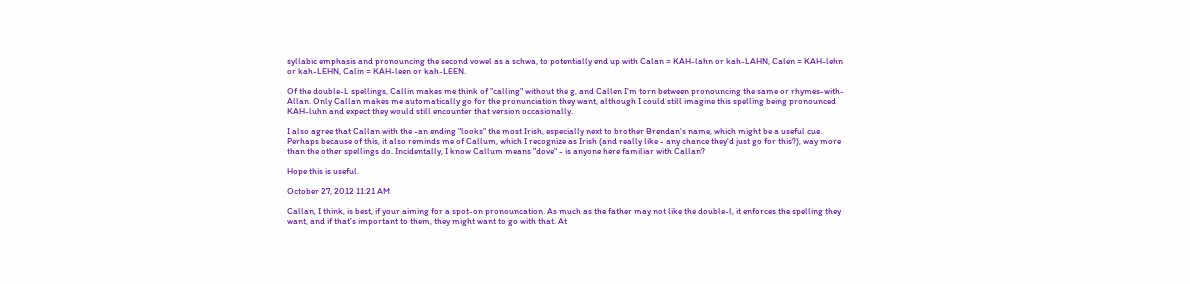syllabic emphasis and pronouncing the second vowel as a schwa, to potentially end up with Calan = KAH-lahn or kah-LAHN, Calen = KAH-lehn or kah-LEHN, Calin = KAH-leen or kah-LEEN.

Of the double-L spellings, Callin makes me think of "calling" without the g, and Callen I'm torn between pronouncing the same or rhymes-with-Allan. Only Callan makes me automatically go for the pronunciation they want, although I could still imagine this spelling being pronounced KAH-luhn and expect they would still encounter that version occasionally.

I also agree that Callan with the -an ending "looks" the most Irish, especially next to brother Brendan's name, which might be a useful cue. Perhaps because of this, it also reminds me of Callum, which I recognize as Irish (and really like - any chance they'd just go for this?), way more than the other spellings do. Incidentally, I know Callum means "dove" - is anyone here familiar with Callan?

Hope this is useful.

October 27, 2012 11:21 AM

Callan, I think, is best, if your aiming for a spot-on pronouncation. As much as the father may not like the double-l, it enforces the spelling they want, and if that's important to them, they might want to go with that. At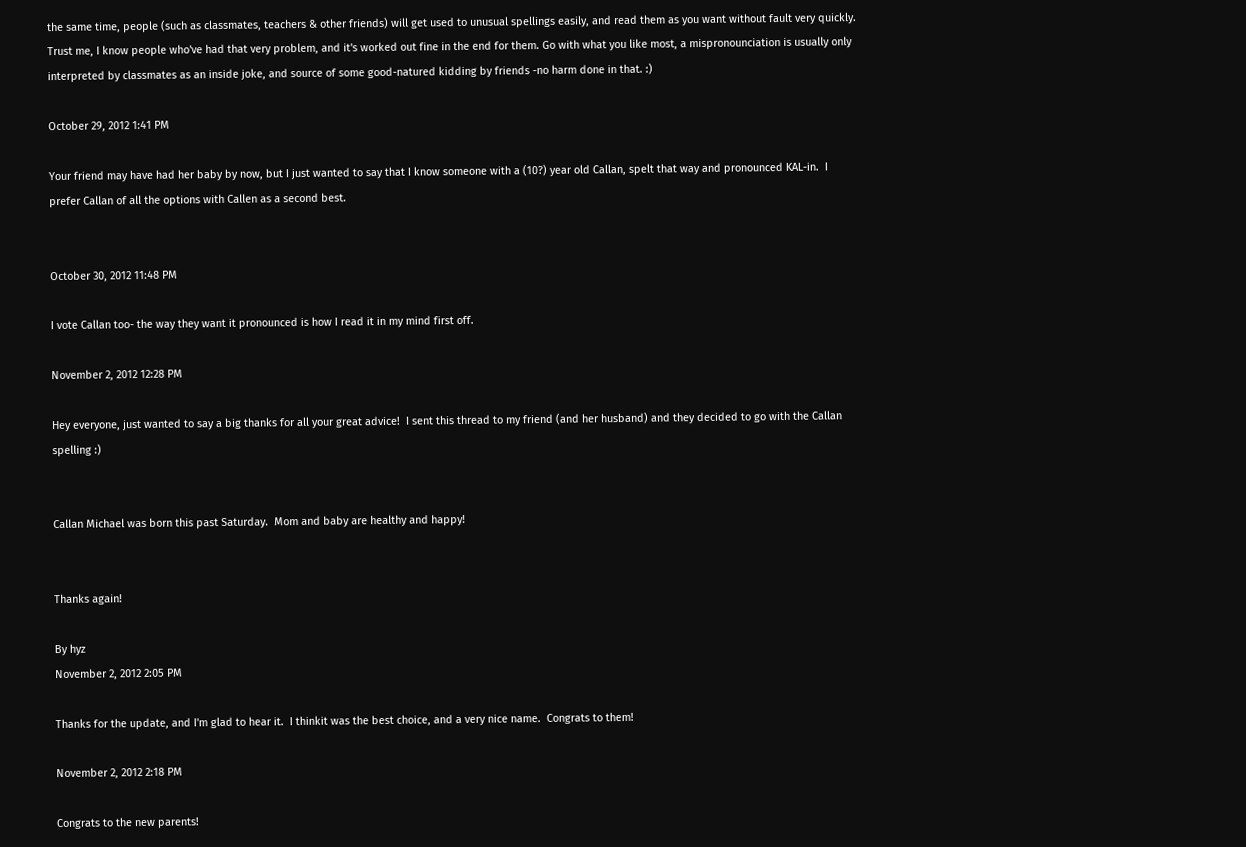the same time, people (such as classmates, teachers & other friends) will get used to unusual spellings easily, and read them as you want without fault very quickly. Trust me, I know people who've had that very problem, and it's worked out fine in the end for them. Go with what you like most, a mispronounciation is usually only interpreted by classmates as an inside joke, and source of some good-natured kidding by friends -no harm done in that. :)

October 29, 2012 1:41 PM

Your friend may have had her baby by now, but I just wanted to say that I know someone with a (10?) year old Callan, spelt that way and pronounced KAL-in.  I prefer Callan of all the options with Callen as a second best.


October 30, 2012 11:48 PM

I vote Callan too- the way they want it pronounced is how I read it in my mind first off.

November 2, 2012 12:28 PM

Hey everyone, just wanted to say a big thanks for all your great advice!  I sent this thread to my friend (and her husband) and they decided to go with the Callan spelling :)


Callan Michael was born this past Saturday.  Mom and baby are healthy and happy!


Thanks again!

By hyz
November 2, 2012 2:05 PM

Thanks for the update, and I'm glad to hear it.  I thinkit was the best choice, and a very nice name.  Congrats to them!

November 2, 2012 2:18 PM

Congrats to the new parents!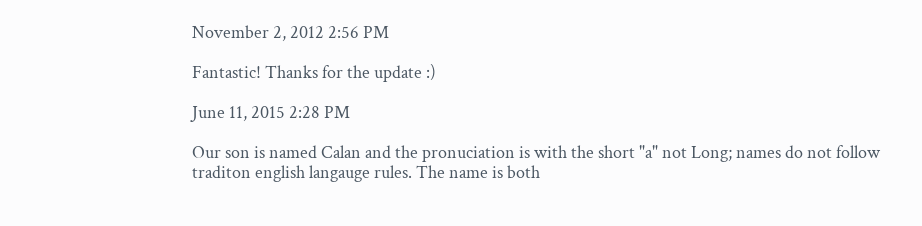November 2, 2012 2:56 PM

Fantastic! Thanks for the update :)

June 11, 2015 2:28 PM

Our son is named Calan and the pronuciation is with the short "a" not Long; names do not follow traditon english langauge rules. The name is both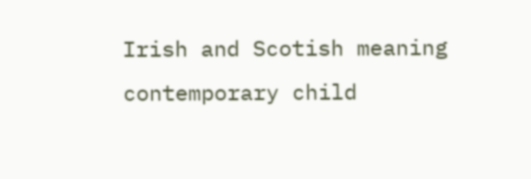Irish and Scotish meaning contemporary child